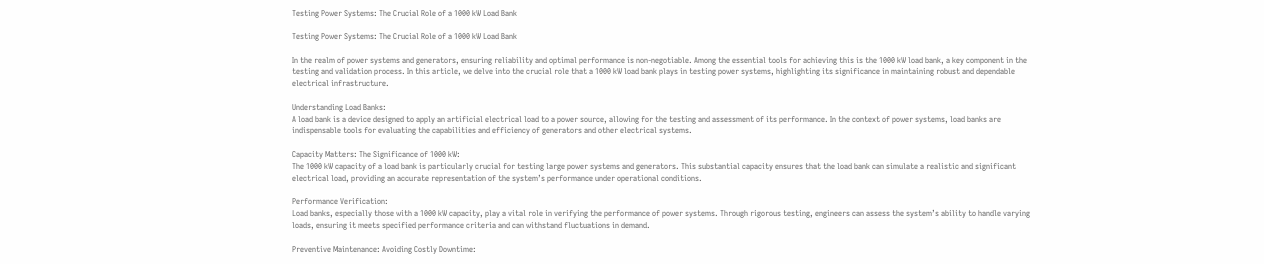Testing Power Systems: The Crucial Role of a 1000 kW Load Bank

Testing Power Systems: The Crucial Role of a 1000 kW Load Bank

In the realm of power systems and generators, ensuring reliability and optimal performance is non-negotiable. Among the essential tools for achieving this is the 1000 kW load bank, a key component in the testing and validation process. In this article, we delve into the crucial role that a 1000 kW load bank plays in testing power systems, highlighting its significance in maintaining robust and dependable electrical infrastructure.

Understanding Load Banks:
A load bank is a device designed to apply an artificial electrical load to a power source, allowing for the testing and assessment of its performance. In the context of power systems, load banks are indispensable tools for evaluating the capabilities and efficiency of generators and other electrical systems.

Capacity Matters: The Significance of 1000 kW:
The 1000 kW capacity of a load bank is particularly crucial for testing large power systems and generators. This substantial capacity ensures that the load bank can simulate a realistic and significant electrical load, providing an accurate representation of the system’s performance under operational conditions.

Performance Verification:
Load banks, especially those with a 1000 kW capacity, play a vital role in verifying the performance of power systems. Through rigorous testing, engineers can assess the system’s ability to handle varying loads, ensuring it meets specified performance criteria and can withstand fluctuations in demand.

Preventive Maintenance: Avoiding Costly Downtime: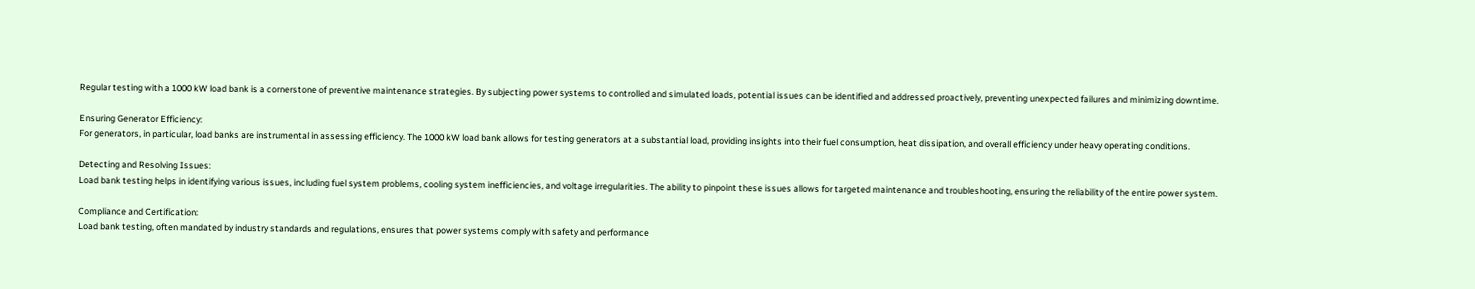Regular testing with a 1000 kW load bank is a cornerstone of preventive maintenance strategies. By subjecting power systems to controlled and simulated loads, potential issues can be identified and addressed proactively, preventing unexpected failures and minimizing downtime.

Ensuring Generator Efficiency:
For generators, in particular, load banks are instrumental in assessing efficiency. The 1000 kW load bank allows for testing generators at a substantial load, providing insights into their fuel consumption, heat dissipation, and overall efficiency under heavy operating conditions.

Detecting and Resolving Issues:
Load bank testing helps in identifying various issues, including fuel system problems, cooling system inefficiencies, and voltage irregularities. The ability to pinpoint these issues allows for targeted maintenance and troubleshooting, ensuring the reliability of the entire power system.

Compliance and Certification:
Load bank testing, often mandated by industry standards and regulations, ensures that power systems comply with safety and performance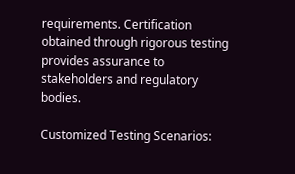requirements. Certification obtained through rigorous testing provides assurance to stakeholders and regulatory bodies.

Customized Testing Scenarios: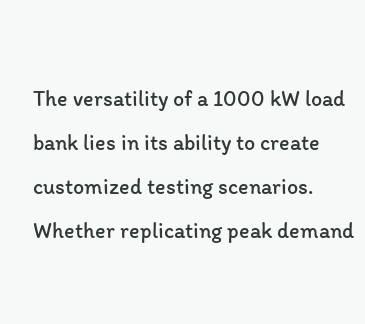The versatility of a 1000 kW load bank lies in its ability to create customized testing scenarios. Whether replicating peak demand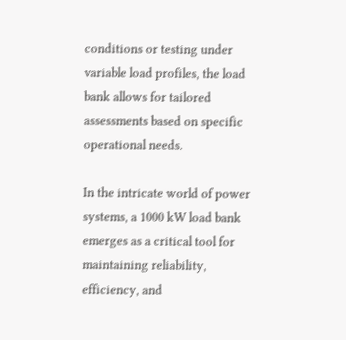conditions or testing under variable load profiles, the load bank allows for tailored assessments based on specific operational needs.

In the intricate world of power systems, a 1000 kW load bank emerges as a critical tool for maintaining reliability, efficiency, and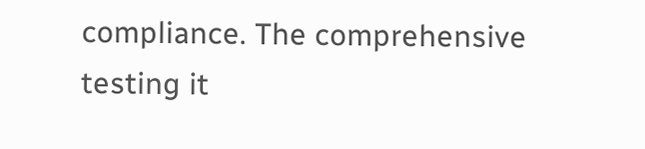compliance. The comprehensive testing it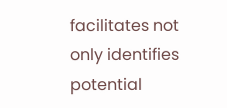facilitates not only identifies potential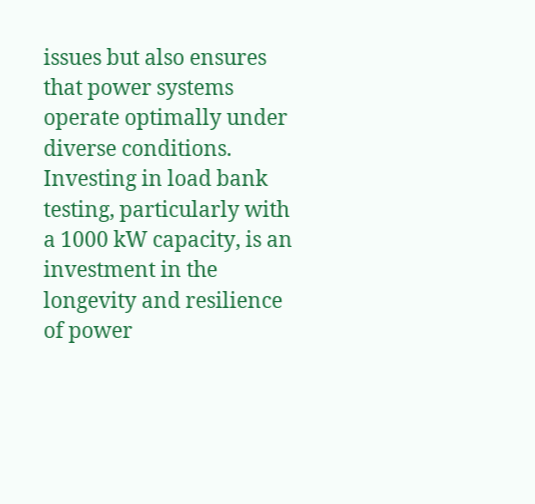issues but also ensures that power systems operate optimally under diverse conditions. Investing in load bank testing, particularly with a 1000 kW capacity, is an investment in the longevity and resilience of power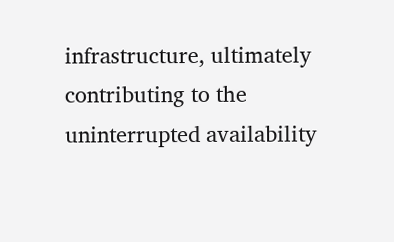infrastructure, ultimately contributing to the uninterrupted availability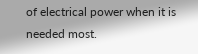of electrical power when it is needed most.